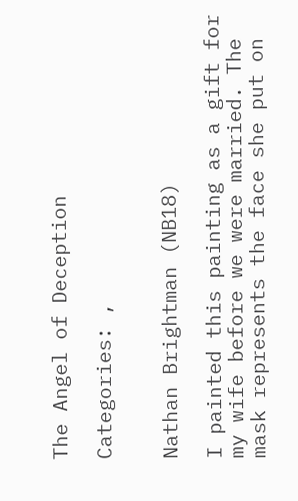The Angel of Deception

Categories: ,


Nathan Brightman (NB18)

I painted this painting as a gift for my wife before we were married. The mask represents the face she put on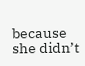because she didn’t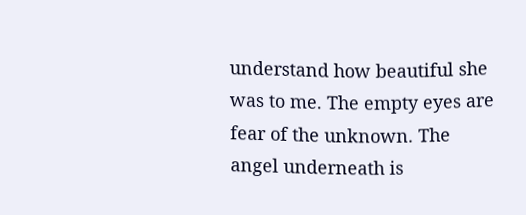understand how beautiful she was to me. The empty eyes are fear of the unknown. The angel underneath is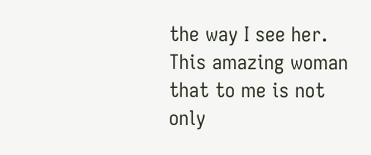the way I see her. This amazing woman that to me is not only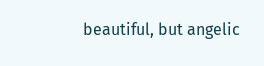beautiful, but angelic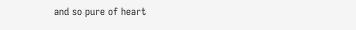and so pure of heart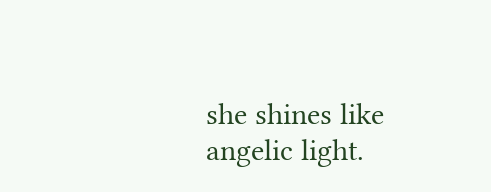she shines like angelic light.